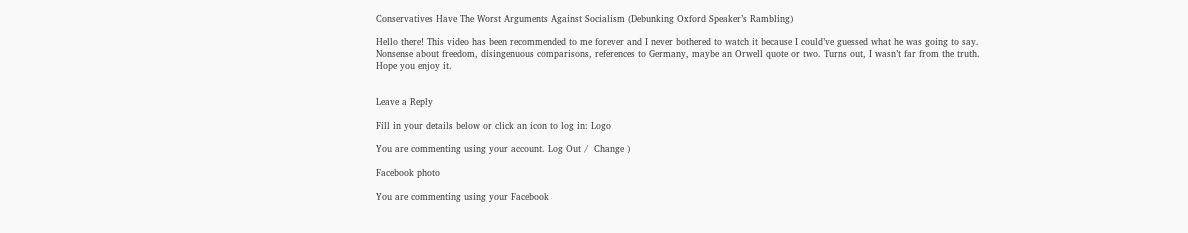Conservatives Have The Worst Arguments Against Socialism (Debunking Oxford Speaker’s Rambling)

Hello there! This video has been recommended to me forever and I never bothered to watch it because I could’ve guessed what he was going to say. Nonsense about freedom, disingenuous comparisons, references to Germany, maybe an Orwell quote or two. Turns out, I wasn’t far from the truth. Hope you enjoy it.


Leave a Reply

Fill in your details below or click an icon to log in: Logo

You are commenting using your account. Log Out /  Change )

Facebook photo

You are commenting using your Facebook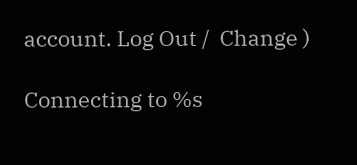account. Log Out /  Change )

Connecting to %s